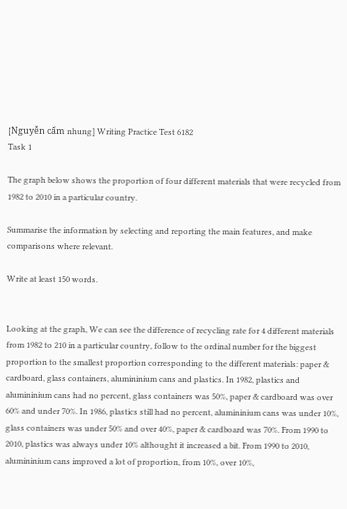[Nguyễn cẩm nhung] Writing Practice Test 6182
Task 1

The graph below shows the proportion of four different materials that were recycled from 1982 to 2010 in a particular country.

Summarise the information by selecting and reporting the main features, and make comparisons where relevant.

Write at least 150 words.


Looking at the graph, We can see the difference of recycling rate for 4 different materials from 1982 to 210 in a particular country, follow to the ordinal number for the biggest proportion to the smallest proportion corresponding to the different materials: paper & cardboard, glass containers, alumininium cans and plastics. In 1982, plastics and alumininium cans had no percent, glass containers was 50%, paper & cardboard was over 60% and under 70%. In 1986, plastics still had no percent, alumininium cans was under 10%, glass containers was under 50% and over 40%, paper & cardboard was 70%. From 1990 to 2010, plastics was always under 10% althought it increased a bit. From 1990 to 2010, alumininium cans improved a lot of proportion, from 10%, over 10%,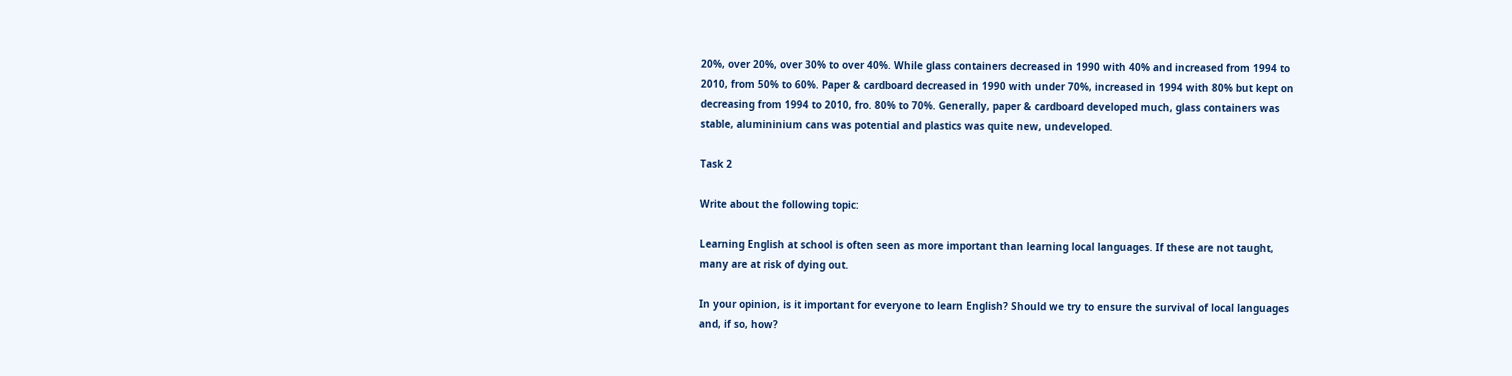20%, over 20%, over 30% to over 40%. While glass containers decreased in 1990 with 40% and increased from 1994 to 2010, from 50% to 60%. Paper & cardboard decreased in 1990 with under 70%, increased in 1994 with 80% but kept on decreasing from 1994 to 2010, fro. 80% to 70%. Generally, paper & cardboard developed much, glass containers was stable, alumininium cans was potential and plastics was quite new, undeveloped.

Task 2

Write about the following topic:

Learning English at school is often seen as more important than learning local languages. If these are not taught, many are at risk of dying out.

In your opinion, is it important for everyone to learn English? Should we try to ensure the survival of local languages and, if so, how?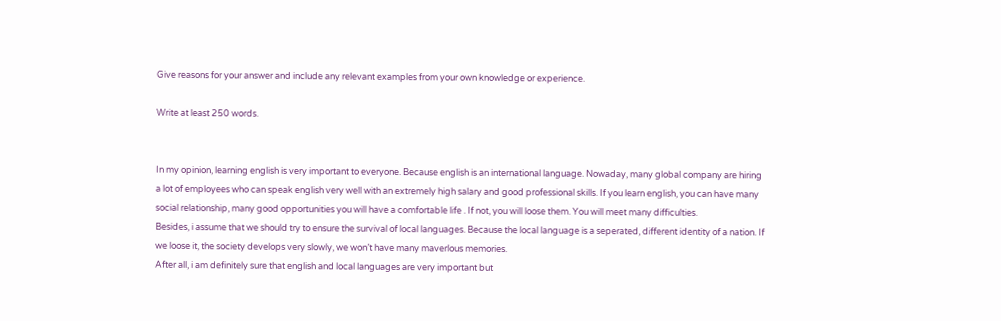Give reasons for your answer and include any relevant examples from your own knowledge or experience.

Write at least 250 words.


In my opinion, learning english is very important to everyone. Because english is an international language. Nowaday, many global company are hiring a lot of employees who can speak english very well with an extremely high salary and good professional skills. If you learn english, you can have many social relationship, many good opportunities you will have a comfortable life . If not, you will loose them. You will meet many difficulties.
Besides, i assume that we should try to ensure the survival of local languages. Because the local language is a seperated, different identity of a nation. If we loose it, the society develops very slowly, we won’t have many maverlous memories.
After all, i am definitely sure that english and local languages are very important but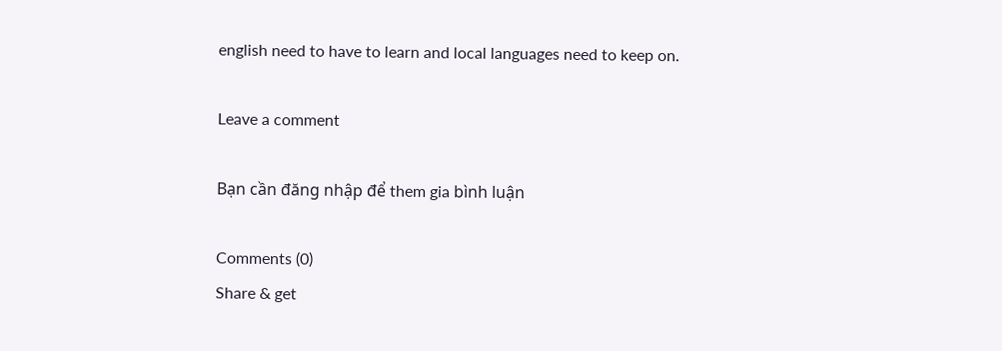english need to have to learn and local languages need to keep on.

Leave a comment

Bạn cần đăng nhập để them gia bình luận

Comments (0)
Share & get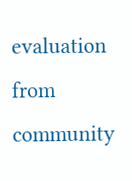evaluation from community